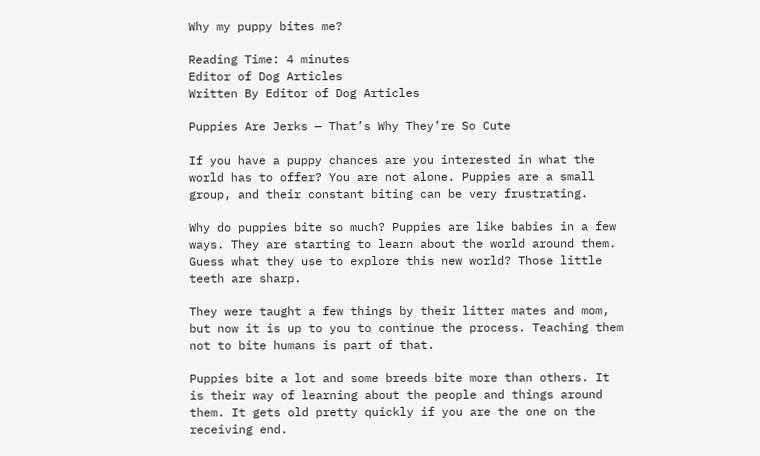Why my puppy bites me?

Reading Time: 4 minutes
Editor of Dog Articles
Written By Editor of Dog Articles

Puppies Are Jerks — That’s Why They’re So Cute

If you have a puppy chances are you interested in what the world has to offer? You are not alone. Puppies are a small group, and their constant biting can be very frustrating.

Why do puppies bite so much? Puppies are like babies in a few ways. They are starting to learn about the world around them. Guess what they use to explore this new world? Those little teeth are sharp.

They were taught a few things by their litter mates and mom, but now it is up to you to continue the process. Teaching them not to bite humans is part of that.

Puppies bite a lot and some breeds bite more than others. It is their way of learning about the people and things around them. It gets old pretty quickly if you are the one on the receiving end.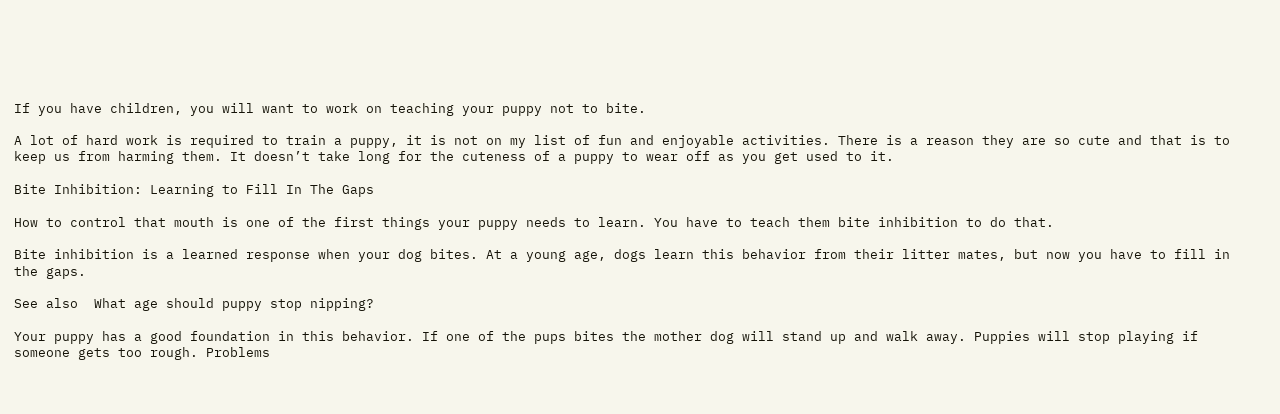If you have children, you will want to work on teaching your puppy not to bite.

A lot of hard work is required to train a puppy, it is not on my list of fun and enjoyable activities. There is a reason they are so cute and that is to keep us from harming them. It doesn’t take long for the cuteness of a puppy to wear off as you get used to it.

Bite Inhibition: Learning to Fill In The Gaps

How to control that mouth is one of the first things your puppy needs to learn. You have to teach them bite inhibition to do that.

Bite inhibition is a learned response when your dog bites. At a young age, dogs learn this behavior from their litter mates, but now you have to fill in the gaps.

See also  What age should puppy stop nipping?

Your puppy has a good foundation in this behavior. If one of the pups bites the mother dog will stand up and walk away. Puppies will stop playing if someone gets too rough. Problems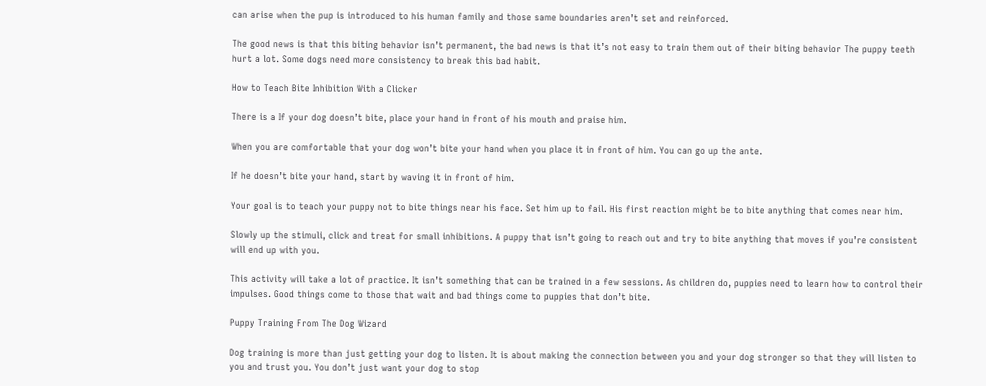can arise when the pup is introduced to his human family and those same boundaries aren’t set and reinforced.

The good news is that this biting behavior isn’t permanent, the bad news is that it’s not easy to train them out of their biting behavior The puppy teeth hurt a lot. Some dogs need more consistency to break this bad habit.

How to Teach Bite Inhibition With a Clicker

There is a If your dog doesn’t bite, place your hand in front of his mouth and praise him.

When you are comfortable that your dog won’t bite your hand when you place it in front of him. You can go up the ante.

If he doesn’t bite your hand, start by waving it in front of him.

Your goal is to teach your puppy not to bite things near his face. Set him up to fail. His first reaction might be to bite anything that comes near him.

Slowly up the stimuli, click and treat for small inhibitions. A puppy that isn’t going to reach out and try to bite anything that moves if you’re consistent will end up with you.

This activity will take a lot of practice. It isn’t something that can be trained in a few sessions. As children do, puppies need to learn how to control their impulses. Good things come to those that wait and bad things come to puppies that don’t bite.

Puppy Training From The Dog Wizard

Dog training is more than just getting your dog to listen. It is about making the connection between you and your dog stronger so that they will listen to you and trust you. You don’t just want your dog to stop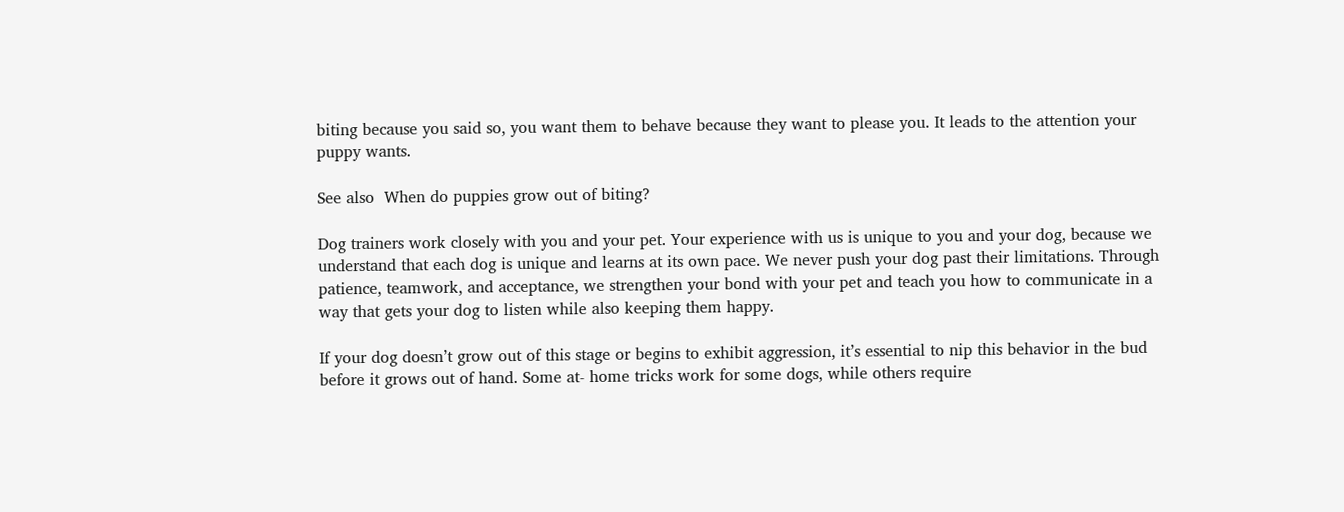biting because you said so, you want them to behave because they want to please you. It leads to the attention your puppy wants.

See also  When do puppies grow out of biting?

Dog trainers work closely with you and your pet. Your experience with us is unique to you and your dog, because we understand that each dog is unique and learns at its own pace. We never push your dog past their limitations. Through patience, teamwork, and acceptance, we strengthen your bond with your pet and teach you how to communicate in a way that gets your dog to listen while also keeping them happy.

If your dog doesn’t grow out of this stage or begins to exhibit aggression, it’s essential to nip this behavior in the bud before it grows out of hand. Some at- home tricks work for some dogs, while others require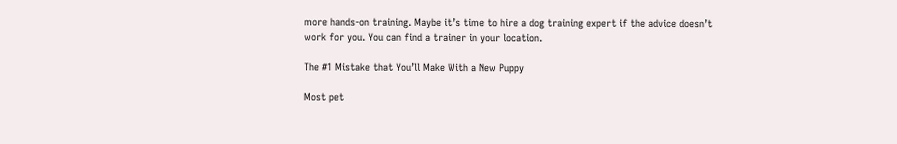more hands-on training. Maybe it’s time to hire a dog training expert if the advice doesn’t work for you. You can find a trainer in your location.

The #1 Mistake that You’ll Make With a New Puppy

Most pet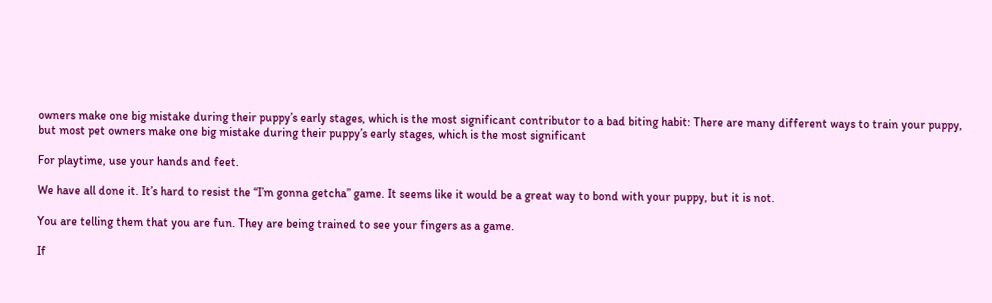owners make one big mistake during their puppy’s early stages, which is the most significant contributor to a bad biting habit: There are many different ways to train your puppy, but most pet owners make one big mistake during their puppy’s early stages, which is the most significant

For playtime, use your hands and feet.

We have all done it. It’s hard to resist the “I’m gonna getcha” game. It seems like it would be a great way to bond with your puppy, but it is not.

You are telling them that you are fun. They are being trained to see your fingers as a game.

If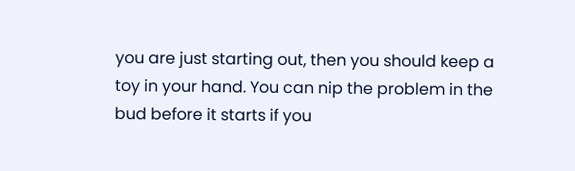you are just starting out, then you should keep a toy in your hand. You can nip the problem in the bud before it starts if you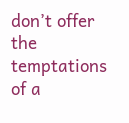don’t offer the temptations of a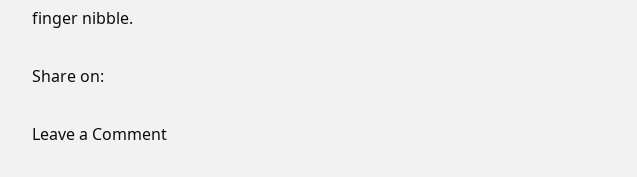finger nibble.

Share on:

Leave a Comment